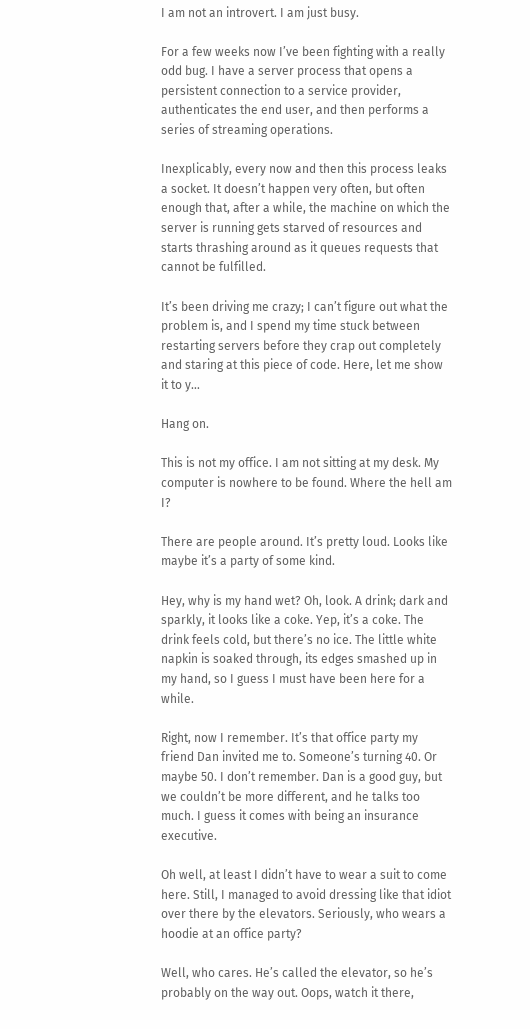I am not an introvert. I am just busy.

For a few weeks now I’ve been fighting with a really odd bug. I have a server process that opens a persistent connection to a service provider, authenticates the end user, and then performs a series of streaming operations.

Inexplicably, every now and then this process leaks a socket. It doesn’t happen very often, but often enough that, after a while, the machine on which the server is running gets starved of resources and starts thrashing around as it queues requests that cannot be fulfilled.

It’s been driving me crazy; I can’t figure out what the problem is, and I spend my time stuck between restarting servers before they crap out completely and staring at this piece of code. Here, let me show it to y…

Hang on.

This is not my office. I am not sitting at my desk. My computer is nowhere to be found. Where the hell am I?

There are people around. It’s pretty loud. Looks like maybe it’s a party of some kind.

Hey, why is my hand wet? Oh, look. A drink; dark and sparkly, it looks like a coke. Yep, it’s a coke. The drink feels cold, but there’s no ice. The little white napkin is soaked through, its edges smashed up in my hand, so I guess I must have been here for a while.

Right, now I remember. It’s that office party my friend Dan invited me to. Someone’s turning 40. Or maybe 50. I don’t remember. Dan is a good guy, but we couldn’t be more different, and he talks too much. I guess it comes with being an insurance executive.

Oh well, at least I didn’t have to wear a suit to come here. Still, I managed to avoid dressing like that idiot over there by the elevators. Seriously, who wears a hoodie at an office party?

Well, who cares. He’s called the elevator, so he’s probably on the way out. Oops, watch it there,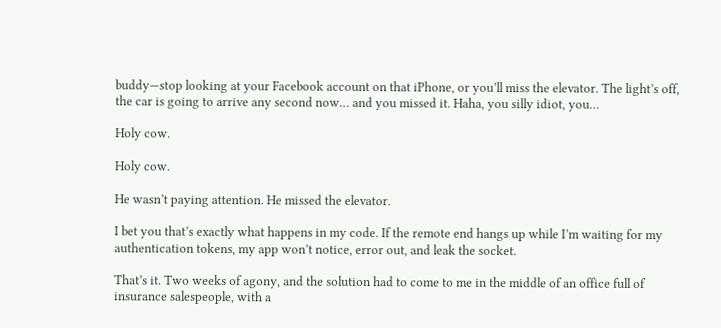buddy—stop looking at your Facebook account on that iPhone, or you’ll miss the elevator. The light’s off, the car is going to arrive any second now… and you missed it. Haha, you silly idiot, you…

Holy cow.

Holy cow.

He wasn’t paying attention. He missed the elevator.

I bet you that’s exactly what happens in my code. If the remote end hangs up while I’m waiting for my authentication tokens, my app won’t notice, error out, and leak the socket.

That’s it. Two weeks of agony, and the solution had to come to me in the middle of an office full of insurance salespeople, with a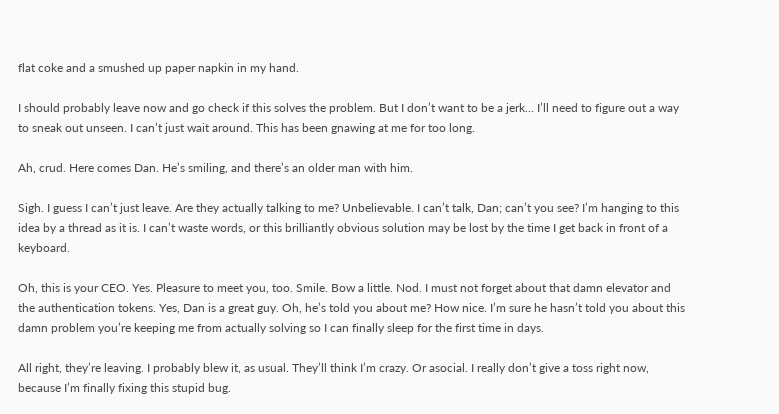flat coke and a smushed up paper napkin in my hand.

I should probably leave now and go check if this solves the problem. But I don’t want to be a jerk… I’ll need to figure out a way to sneak out unseen. I can’t just wait around. This has been gnawing at me for too long.

Ah, crud. Here comes Dan. He’s smiling, and there’s an older man with him.

Sigh. I guess I can’t just leave. Are they actually talking to me? Unbelievable. I can’t talk, Dan; can’t you see? I’m hanging to this idea by a thread as it is. I can’t waste words, or this brilliantly obvious solution may be lost by the time I get back in front of a keyboard.

Oh, this is your CEO. Yes. Pleasure to meet you, too. Smile. Bow a little. Nod. I must not forget about that damn elevator and the authentication tokens. Yes, Dan is a great guy. Oh, he’s told you about me? How nice. I’m sure he hasn’t told you about this damn problem you’re keeping me from actually solving so I can finally sleep for the first time in days.

All right, they’re leaving. I probably blew it, as usual. They’ll think I’m crazy. Or asocial. I really don’t give a toss right now, because I’m finally fixing this stupid bug.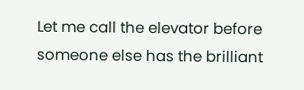Let me call the elevator before someone else has the brilliant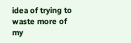idea of trying to waste more of my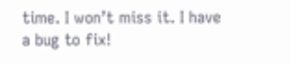time. I won’t miss it. I have a bug to fix!